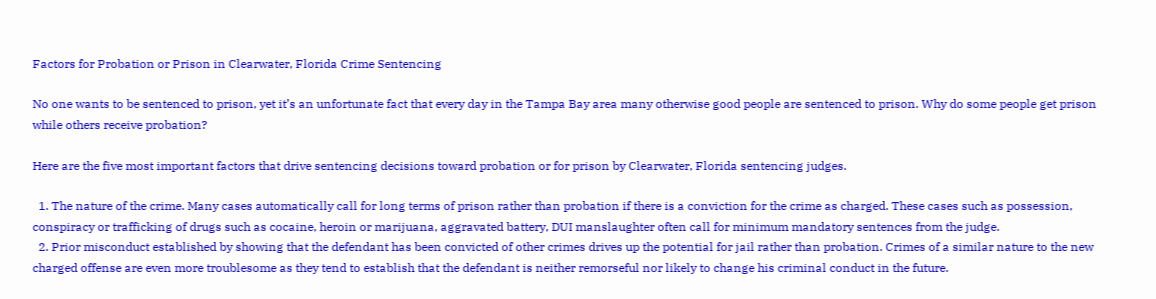Factors for Probation or Prison in Clearwater, Florida Crime Sentencing

No one wants to be sentenced to prison, yet it’s an unfortunate fact that every day in the Tampa Bay area many otherwise good people are sentenced to prison. Why do some people get prison while others receive probation?

Here are the five most important factors that drive sentencing decisions toward probation or for prison by Clearwater, Florida sentencing judges.

  1. The nature of the crime. Many cases automatically call for long terms of prison rather than probation if there is a conviction for the crime as charged. These cases such as possession, conspiracy or trafficking of drugs such as cocaine, heroin or marijuana, aggravated battery, DUI manslaughter often call for minimum mandatory sentences from the judge.
  2. Prior misconduct established by showing that the defendant has been convicted of other crimes drives up the potential for jail rather than probation. Crimes of a similar nature to the new charged offense are even more troublesome as they tend to establish that the defendant is neither remorseful nor likely to change his criminal conduct in the future.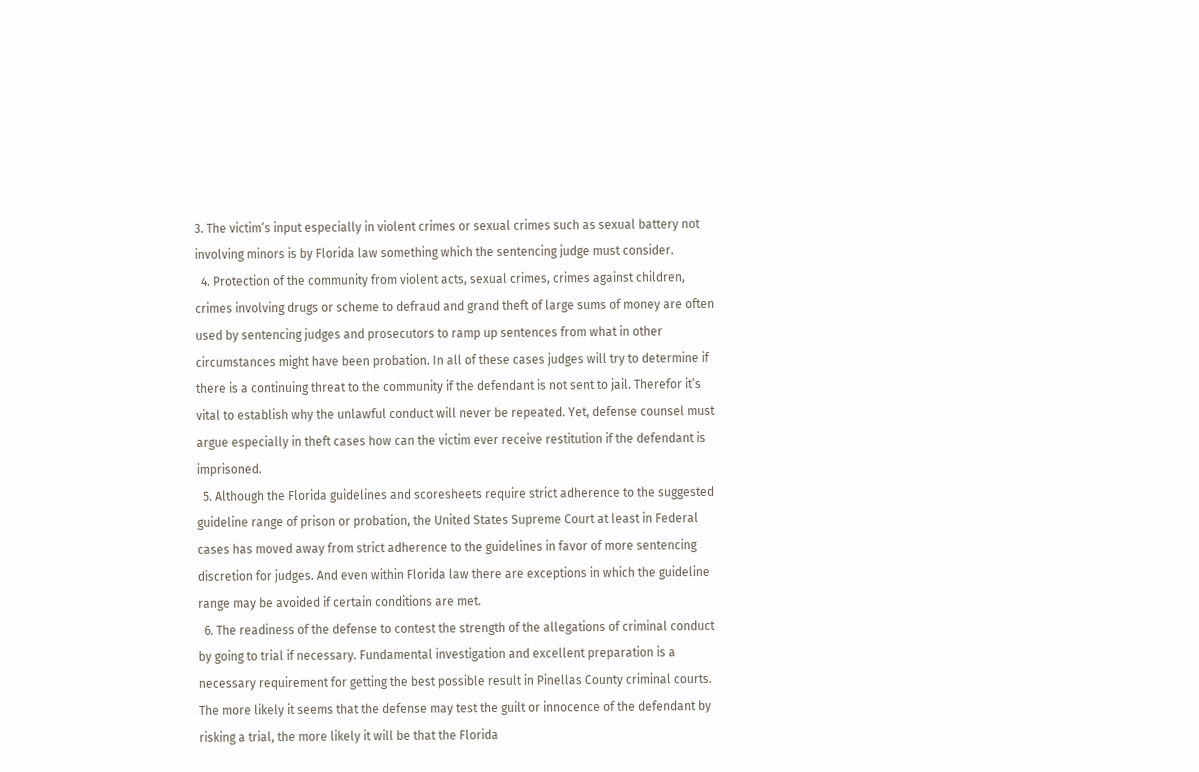3. The victim’s input especially in violent crimes or sexual crimes such as sexual battery not involving minors is by Florida law something which the sentencing judge must consider.
  4. Protection of the community from violent acts, sexual crimes, crimes against children, crimes involving drugs or scheme to defraud and grand theft of large sums of money are often used by sentencing judges and prosecutors to ramp up sentences from what in other circumstances might have been probation. In all of these cases judges will try to determine if there is a continuing threat to the community if the defendant is not sent to jail. Therefor it’s vital to establish why the unlawful conduct will never be repeated. Yet, defense counsel must argue especially in theft cases how can the victim ever receive restitution if the defendant is imprisoned.
  5. Although the Florida guidelines and scoresheets require strict adherence to the suggested guideline range of prison or probation, the United States Supreme Court at least in Federal cases has moved away from strict adherence to the guidelines in favor of more sentencing discretion for judges. And even within Florida law there are exceptions in which the guideline range may be avoided if certain conditions are met.
  6. The readiness of the defense to contest the strength of the allegations of criminal conduct by going to trial if necessary. Fundamental investigation and excellent preparation is a necessary requirement for getting the best possible result in Pinellas County criminal courts. The more likely it seems that the defense may test the guilt or innocence of the defendant by risking a trial, the more likely it will be that the Florida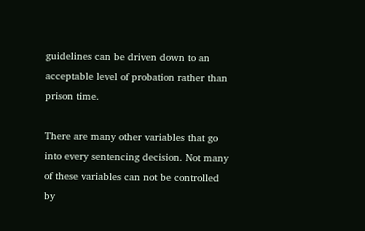guidelines can be driven down to an acceptable level of probation rather than prison time.

There are many other variables that go into every sentencing decision. Not many of these variables can not be controlled by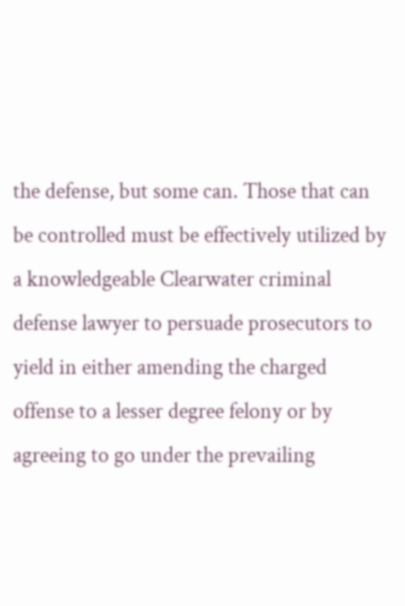the defense, but some can. Those that can be controlled must be effectively utilized by a knowledgeable Clearwater criminal defense lawyer to persuade prosecutors to yield in either amending the charged offense to a lesser degree felony or by agreeing to go under the prevailing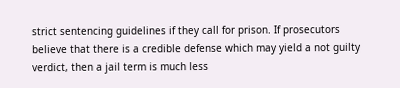strict sentencing guidelines if they call for prison. If prosecutors believe that there is a credible defense which may yield a not guilty verdict, then a jail term is much less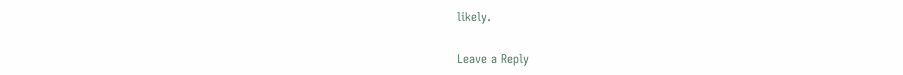likely.

Leave a Reply